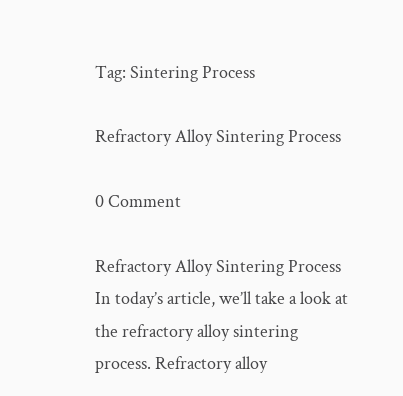Tag: Sintering Process

Refractory Alloy Sintering Process

0 Comment

Refractory Alloy Sintering Process In today’s article, we’ll take a look at the refractory alloy sintering process. Refractory alloy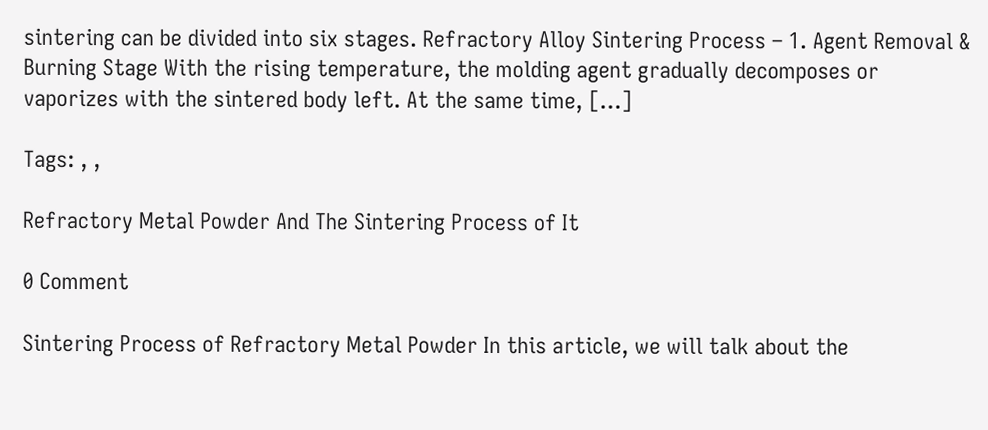sintering can be divided into six stages. Refractory Alloy Sintering Process – 1. Agent Removal & Burning Stage With the rising temperature, the molding agent gradually decomposes or vaporizes with the sintered body left. At the same time, […]

Tags: , ,

Refractory Metal Powder And The Sintering Process of It

0 Comment

Sintering Process of Refractory Metal Powder In this article, we will talk about the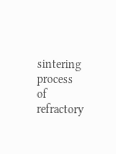sintering process of refractory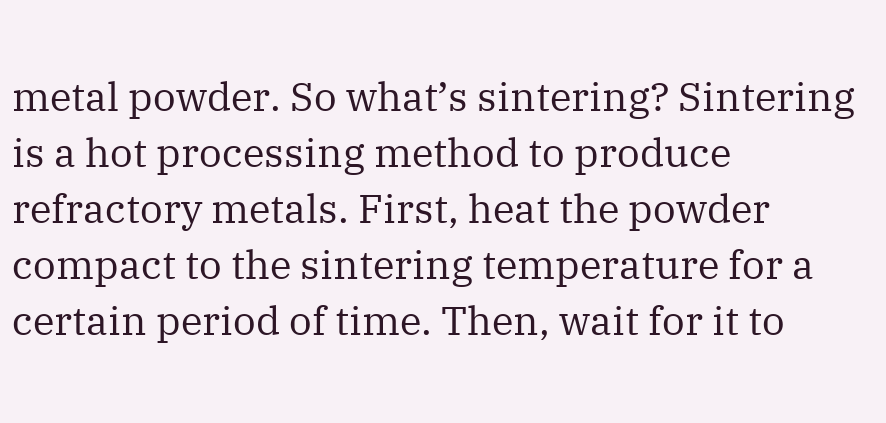metal powder. So what’s sintering? Sintering is a hot processing method to produce refractory metals. First, heat the powder compact to the sintering temperature for a certain period of time. Then, wait for it to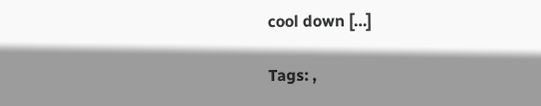cool down […]

Tags: ,